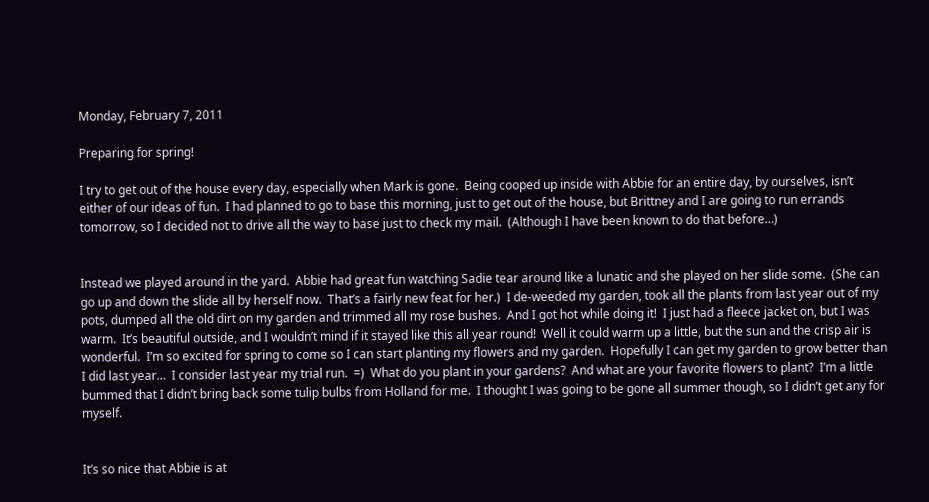Monday, February 7, 2011

Preparing for spring!

I try to get out of the house every day, especially when Mark is gone.  Being cooped up inside with Abbie for an entire day, by ourselves, isn’t either of our ideas of fun.  I had planned to go to base this morning, just to get out of the house, but Brittney and I are going to run errands tomorrow, so I decided not to drive all the way to base just to check my mail.  (Although I have been known to do that before…)


Instead we played around in the yard.  Abbie had great fun watching Sadie tear around like a lunatic and she played on her slide some.  (She can go up and down the slide all by herself now.  That’s a fairly new feat for her.)  I de-weeded my garden, took all the plants from last year out of my pots, dumped all the old dirt on my garden and trimmed all my rose bushes.  And I got hot while doing it!  I just had a fleece jacket on, but I was warm.  It’s beautiful outside, and I wouldn’t mind if it stayed like this all year round!  Well it could warm up a little, but the sun and the crisp air is wonderful.  I’m so excited for spring to come so I can start planting my flowers and my garden.  Hopefully I can get my garden to grow better than I did last year…  I consider last year my trial run.  =)  What do you plant in your gardens?  And what are your favorite flowers to plant?  I’m a little bummed that I didn’t bring back some tulip bulbs from Holland for me.  I thought I was going to be gone all summer though, so I didn’t get any for myself.


It’s so nice that Abbie is at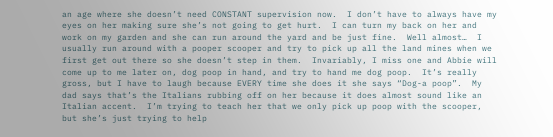an age where she doesn’t need CONSTANT supervision now.  I don’t have to always have my eyes on her making sure she’s not going to get hurt.  I can turn my back on her and work on my garden and she can run around the yard and be just fine.  Well almost…  I usually run around with a pooper scooper and try to pick up all the land mines when we first get out there so she doesn’t step in them.  Invariably, I miss one and Abbie will come up to me later on, dog poop in hand, and try to hand me dog poop.  It’s really gross, but I have to laugh because EVERY time she does it she says “Dog-a poop”.  My dad says that’s the Italians rubbing off on her because it does almost sound like an Italian accent.  I’m trying to teach her that we only pick up poop with the scooper, but she’s just trying to help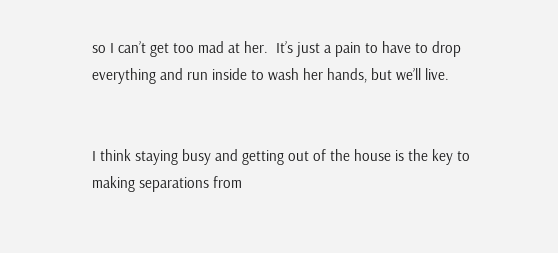so I can’t get too mad at her.  It’s just a pain to have to drop everything and run inside to wash her hands, but we’ll live.


I think staying busy and getting out of the house is the key to making separations from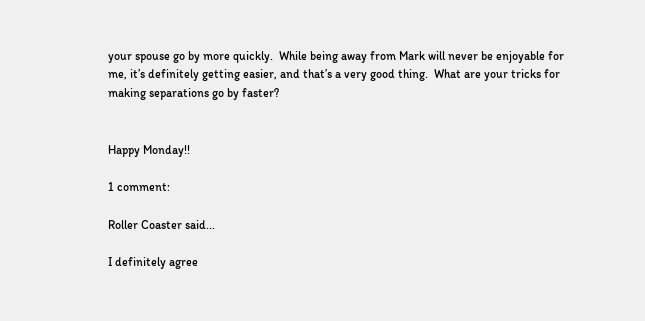your spouse go by more quickly.  While being away from Mark will never be enjoyable for me, it’s definitely getting easier, and that’s a very good thing.  What are your tricks for making separations go by faster?


Happy Monday!!

1 comment:

Roller Coaster said...

I definitely agree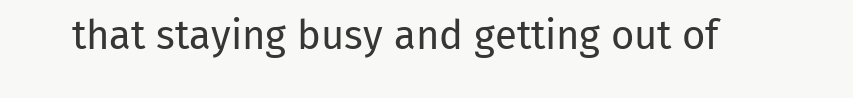that staying busy and getting out of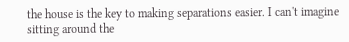the house is the key to making separations easier. I can't imagine sitting around the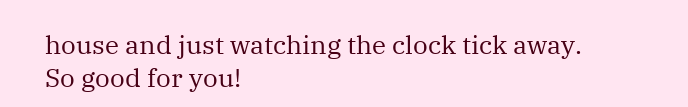house and just watching the clock tick away. So good for you!